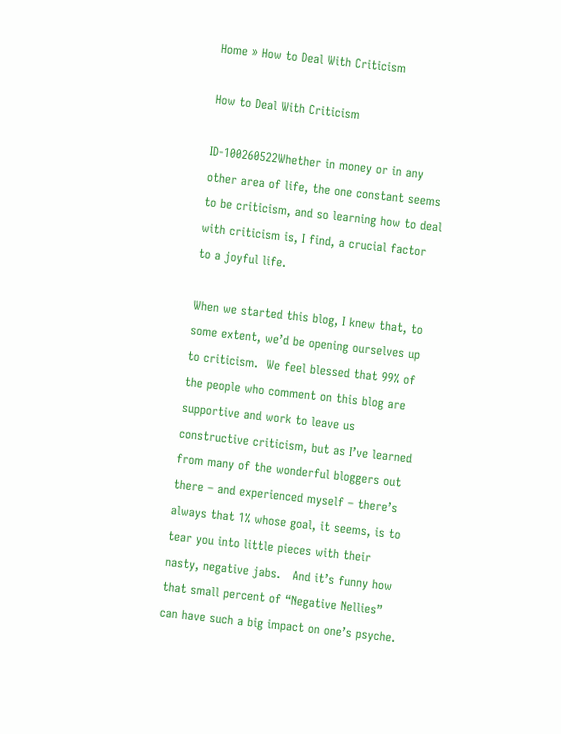Home » How to Deal With Criticism

How to Deal With Criticism

ID-100260522Whether in money or in any other area of life, the one constant seems to be criticism, and so learning how to deal with criticism is, I find, a crucial factor to a joyful life.

When we started this blog, I knew that, to some extent, we’d be opening ourselves up to criticism.  We feel blessed that 99% of the people who comment on this blog are supportive and work to leave us constructive criticism, but as I’ve learned from many of the wonderful bloggers out there – and experienced myself – there’s always that 1% whose goal, it seems, is to tear you into little pieces with their nasty, negative jabs.   And it’s funny how that small percent of “Negative Nellies” can have such a big impact on one’s psyche.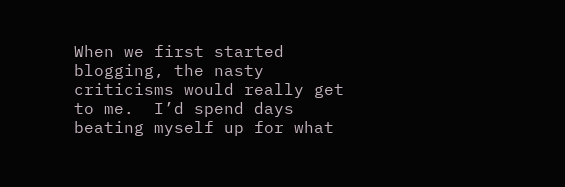When we first started blogging, the nasty criticisms would really get to me.  I’d spend days beating myself up for what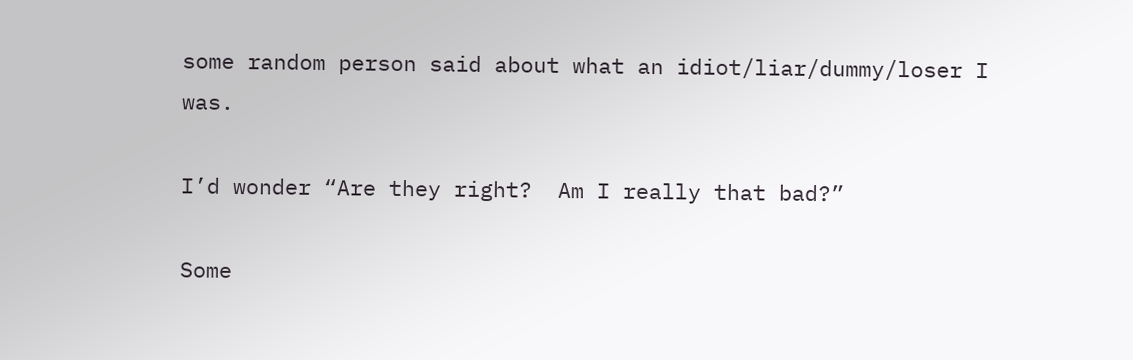some random person said about what an idiot/liar/dummy/loser I was.

I’d wonder “Are they right?  Am I really that bad?”

Some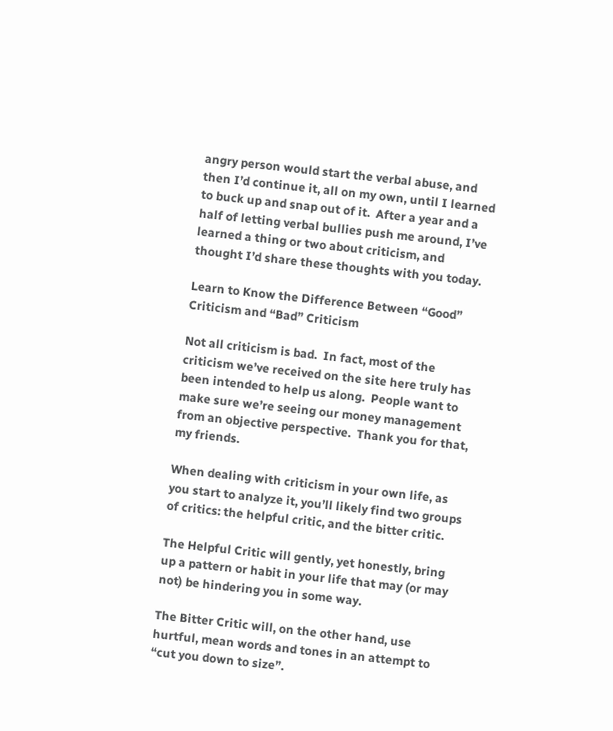angry person would start the verbal abuse, and then I’d continue it, all on my own, until I learned to buck up and snap out of it.  After a year and a half of letting verbal bullies push me around, I’ve learned a thing or two about criticism, and thought I’d share these thoughts with you today.

Learn to Know the Difference Between “Good” Criticism and “Bad” Criticism

Not all criticism is bad.  In fact, most of the criticism we’ve received on the site here truly has been intended to help us along.  People want to make sure we’re seeing our money management from an objective perspective.  Thank you for that, my friends.

When dealing with criticism in your own life, as you start to analyze it, you’ll likely find two groups of critics: the helpful critic, and the bitter critic.

The Helpful Critic will gently, yet honestly, bring up a pattern or habit in your life that may (or may not) be hindering you in some way.

The Bitter Critic will, on the other hand, use hurtful, mean words and tones in an attempt to “cut you down to size”.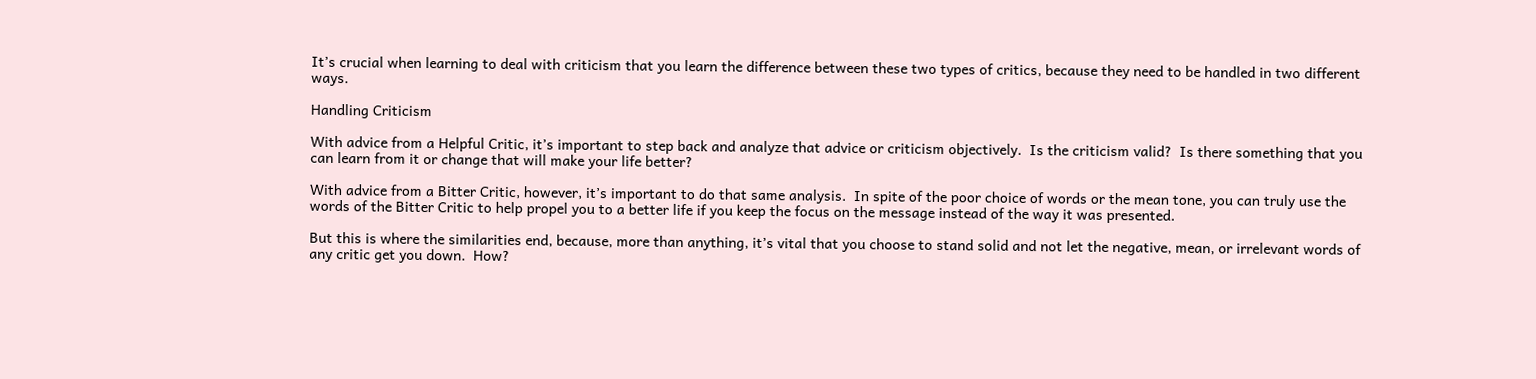It’s crucial when learning to deal with criticism that you learn the difference between these two types of critics, because they need to be handled in two different ways.

Handling Criticism

With advice from a Helpful Critic, it’s important to step back and analyze that advice or criticism objectively.  Is the criticism valid?  Is there something that you can learn from it or change that will make your life better?

With advice from a Bitter Critic, however, it’s important to do that same analysis.  In spite of the poor choice of words or the mean tone, you can truly use the words of the Bitter Critic to help propel you to a better life if you keep the focus on the message instead of the way it was presented.

But this is where the similarities end, because, more than anything, it’s vital that you choose to stand solid and not let the negative, mean, or irrelevant words of any critic get you down.  How?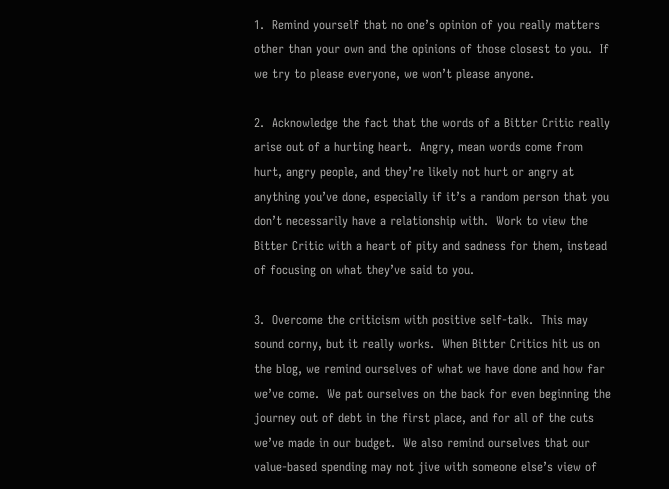1.  Remind yourself that no one’s opinion of you really matters other than your own and the opinions of those closest to you.  If we try to please everyone, we won’t please anyone.

2.  Acknowledge the fact that the words of a Bitter Critic really arise out of a hurting heart.  Angry, mean words come from hurt, angry people, and they’re likely not hurt or angry at anything you’ve done, especially if it’s a random person that you don’t necessarily have a relationship with.  Work to view the Bitter Critic with a heart of pity and sadness for them, instead of focusing on what they’ve said to you.

3.  Overcome the criticism with positive self-talk.  This may sound corny, but it really works.  When Bitter Critics hit us on the blog, we remind ourselves of what we have done and how far we’ve come.  We pat ourselves on the back for even beginning the journey out of debt in the first place, and for all of the cuts we’ve made in our budget.  We also remind ourselves that our value-based spending may not jive with someone else’s view of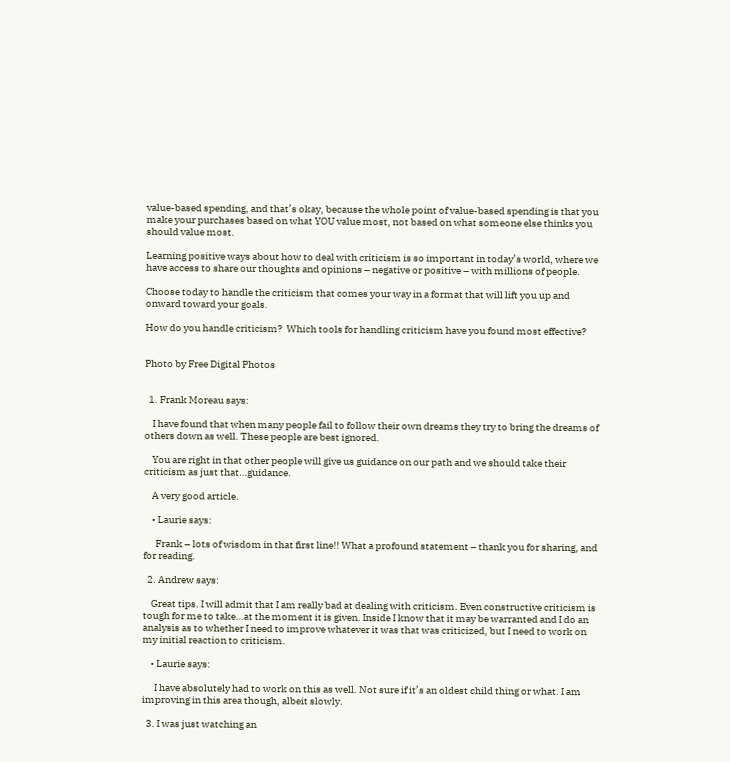value-based spending, and that’s okay, because the whole point of value-based spending is that you make your purchases based on what YOU value most, not based on what someone else thinks you should value most.

Learning positive ways about how to deal with criticism is so important in today’s world, where we have access to share our thoughts and opinions – negative or positive – with millions of people.

Choose today to handle the criticism that comes your way in a format that will lift you up and onward toward your goals.

How do you handle criticism?  Which tools for handling criticism have you found most effective?


Photo by Free Digital Photos


  1. Frank Moreau says:

    I have found that when many people fail to follow their own dreams they try to bring the dreams of others down as well. These people are best ignored.

    You are right in that other people will give us guidance on our path and we should take their criticism as just that…guidance.

    A very good article.

    • Laurie says:

      Frank – lots of wisdom in that first line!! What a profound statement – thank you for sharing, and for reading.

  2. Andrew says:

    Great tips. I will admit that I am really bad at dealing with criticism. Even constructive criticism is tough for me to take…at the moment it is given. Inside I know that it may be warranted and I do an analysis as to whether I need to improve whatever it was that was criticized, but I need to work on my initial reaction to criticism.

    • Laurie says:

      I have absolutely had to work on this as well. Not sure if it’s an oldest child thing or what. I am improving in this area though, albeit slowly.

  3. I was just watching an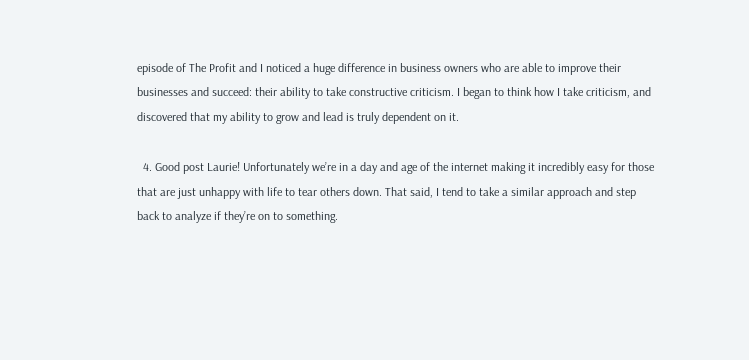episode of The Profit and I noticed a huge difference in business owners who are able to improve their businesses and succeed: their ability to take constructive criticism. I began to think how I take criticism, and discovered that my ability to grow and lead is truly dependent on it.

  4. Good post Laurie! Unfortunately we’re in a day and age of the internet making it incredibly easy for those that are just unhappy with life to tear others down. That said, I tend to take a similar approach and step back to analyze if they’re on to something.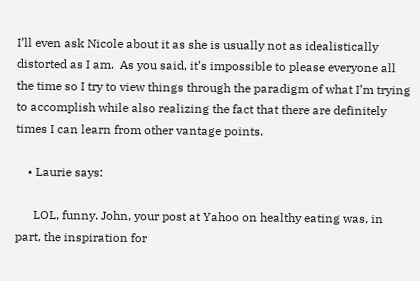I’ll even ask Nicole about it as she is usually not as idealistically distorted as I am.  As you said, it’s impossible to please everyone all the time so I try to view things through the paradigm of what I’m trying to accomplish while also realizing the fact that there are definitely times I can learn from other vantage points.

    • Laurie says:

      LOL, funny. John, your post at Yahoo on healthy eating was, in part, the inspiration for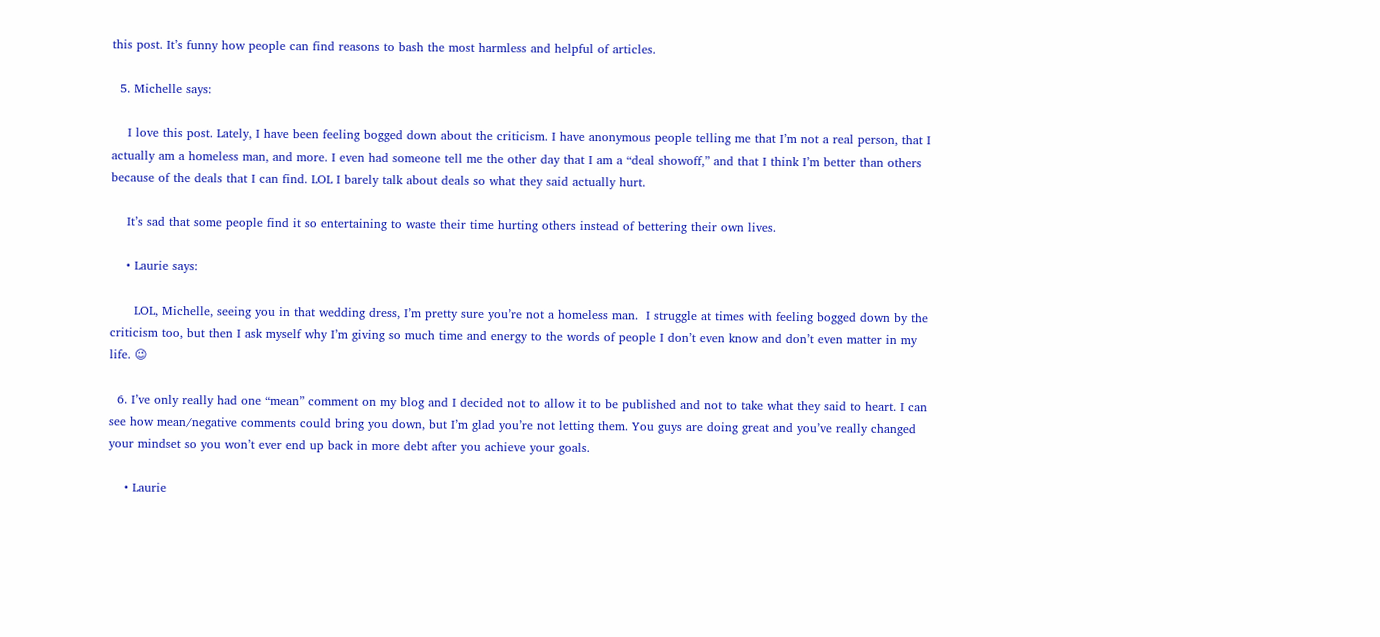this post. It’s funny how people can find reasons to bash the most harmless and helpful of articles.

  5. Michelle says:

    I love this post. Lately, I have been feeling bogged down about the criticism. I have anonymous people telling me that I’m not a real person, that I actually am a homeless man, and more. I even had someone tell me the other day that I am a “deal showoff,” and that I think I’m better than others because of the deals that I can find. LOL I barely talk about deals so what they said actually hurt.

    It’s sad that some people find it so entertaining to waste their time hurting others instead of bettering their own lives.

    • Laurie says:

      LOL, Michelle, seeing you in that wedding dress, I’m pretty sure you’re not a homeless man.  I struggle at times with feeling bogged down by the criticism too, but then I ask myself why I’m giving so much time and energy to the words of people I don’t even know and don’t even matter in my life. 😉

  6. I’ve only really had one “mean” comment on my blog and I decided not to allow it to be published and not to take what they said to heart. I can see how mean/negative comments could bring you down, but I’m glad you’re not letting them. You guys are doing great and you’ve really changed your mindset so you won’t ever end up back in more debt after you achieve your goals.

    • Laurie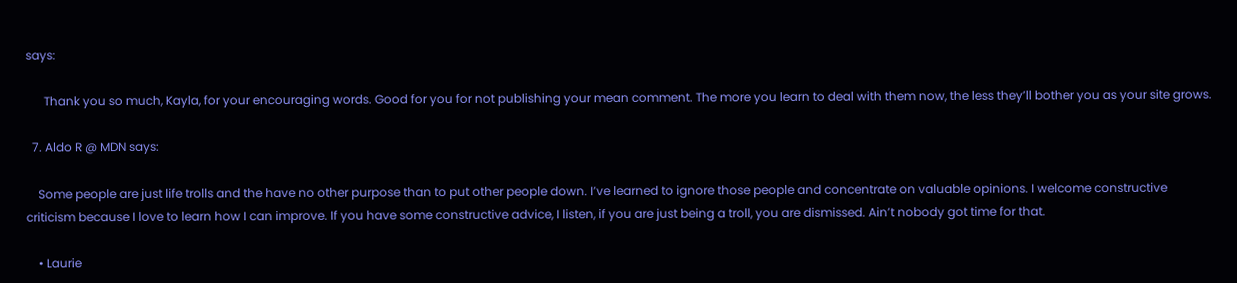says:

      Thank you so much, Kayla, for your encouraging words. Good for you for not publishing your mean comment. The more you learn to deal with them now, the less they’ll bother you as your site grows.

  7. Aldo R @ MDN says:

    Some people are just life trolls and the have no other purpose than to put other people down. I’ve learned to ignore those people and concentrate on valuable opinions. I welcome constructive criticism because I love to learn how I can improve. If you have some constructive advice, I listen, if you are just being a troll, you are dismissed. Ain’t nobody got time for that.

    • Laurie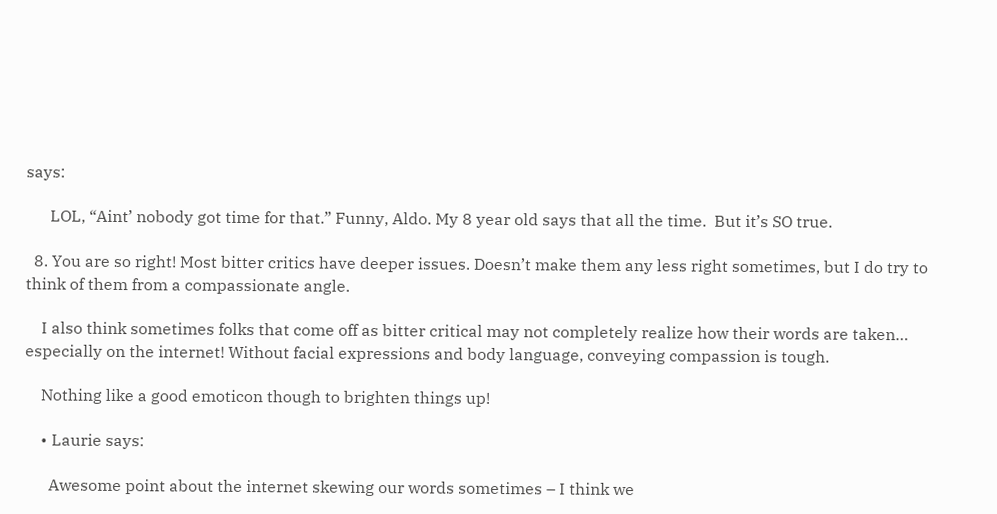says:

      LOL, “Aint’ nobody got time for that.” Funny, Aldo. My 8 year old says that all the time.  But it’s SO true.

  8. You are so right! Most bitter critics have deeper issues. Doesn’t make them any less right sometimes, but I do try to think of them from a compassionate angle.

    I also think sometimes folks that come off as bitter critical may not completely realize how their words are taken… especially on the internet! Without facial expressions and body language, conveying compassion is tough.

    Nothing like a good emoticon though to brighten things up!

    • Laurie says:

      Awesome point about the internet skewing our words sometimes – I think we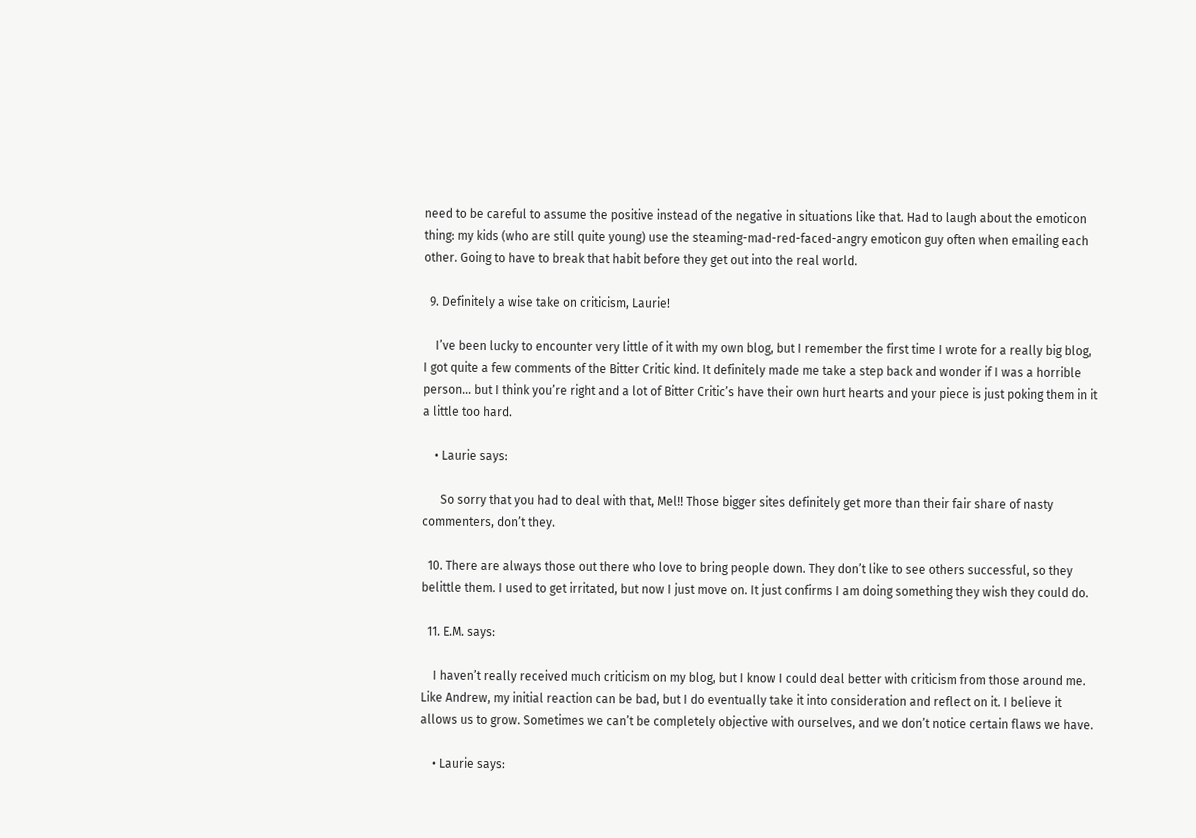need to be careful to assume the positive instead of the negative in situations like that. Had to laugh about the emoticon thing: my kids (who are still quite young) use the steaming-mad-red-faced-angry emoticon guy often when emailing each other. Going to have to break that habit before they get out into the real world.

  9. Definitely a wise take on criticism, Laurie!

    I’ve been lucky to encounter very little of it with my own blog, but I remember the first time I wrote for a really big blog, I got quite a few comments of the Bitter Critic kind. It definitely made me take a step back and wonder if I was a horrible person… but I think you’re right and a lot of Bitter Critic’s have their own hurt hearts and your piece is just poking them in it a little too hard.

    • Laurie says:

      So sorry that you had to deal with that, Mel!! Those bigger sites definitely get more than their fair share of nasty commenters, don’t they.

  10. There are always those out there who love to bring people down. They don’t like to see others successful, so they belittle them. I used to get irritated, but now I just move on. It just confirms I am doing something they wish they could do.

  11. E.M. says:

    I haven’t really received much criticism on my blog, but I know I could deal better with criticism from those around me. Like Andrew, my initial reaction can be bad, but I do eventually take it into consideration and reflect on it. I believe it allows us to grow. Sometimes we can’t be completely objective with ourselves, and we don’t notice certain flaws we have.

    • Laurie says: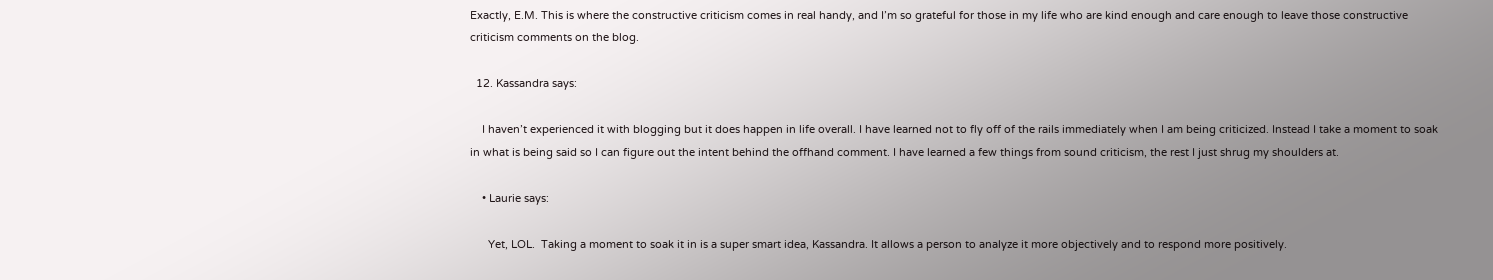Exactly, E.M. This is where the constructive criticism comes in real handy, and I’m so grateful for those in my life who are kind enough and care enough to leave those constructive criticism comments on the blog.

  12. Kassandra says:

    I haven’t experienced it with blogging but it does happen in life overall. I have learned not to fly off of the rails immediately when I am being criticized. Instead I take a moment to soak in what is being said so I can figure out the intent behind the offhand comment. I have learned a few things from sound criticism, the rest I just shrug my shoulders at.

    • Laurie says:

      Yet, LOL.  Taking a moment to soak it in is a super smart idea, Kassandra. It allows a person to analyze it more objectively and to respond more positively.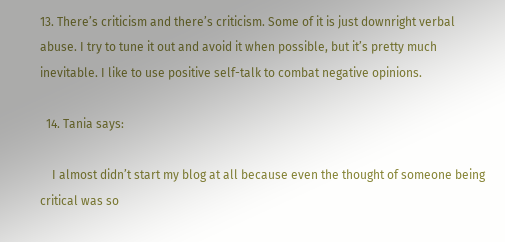13. There’s criticism and there’s criticism. Some of it is just downright verbal abuse. I try to tune it out and avoid it when possible, but it’s pretty much inevitable. I like to use positive self-talk to combat negative opinions.

  14. Tania says:

    I almost didn’t start my blog at all because even the thought of someone being critical was so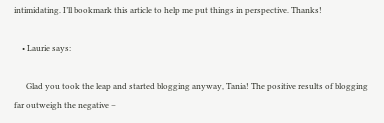intimidating. I’ll bookmark this article to help me put things in perspective. Thanks!

    • Laurie says:

      Glad you took the leap and started blogging anyway, Tania! The positive results of blogging far outweigh the negative –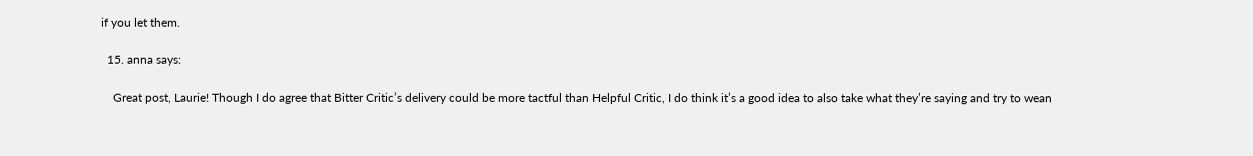if you let them.

  15. anna says:

    Great post, Laurie! Though I do agree that Bitter Critic’s delivery could be more tactful than Helpful Critic, I do think it’s a good idea to also take what they’re saying and try to wean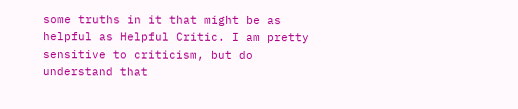some truths in it that might be as helpful as Helpful Critic. I am pretty sensitive to criticism, but do understand that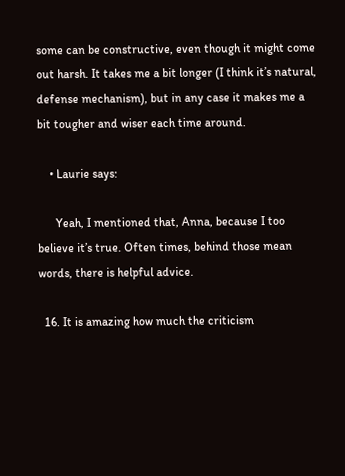some can be constructive, even though it might come out harsh. It takes me a bit longer (I think it’s natural, defense mechanism), but in any case it makes me a bit tougher and wiser each time around.

    • Laurie says:

      Yeah, I mentioned that, Anna, because I too believe it’s true. Often times, behind those mean words, there is helpful advice.

  16. It is amazing how much the criticism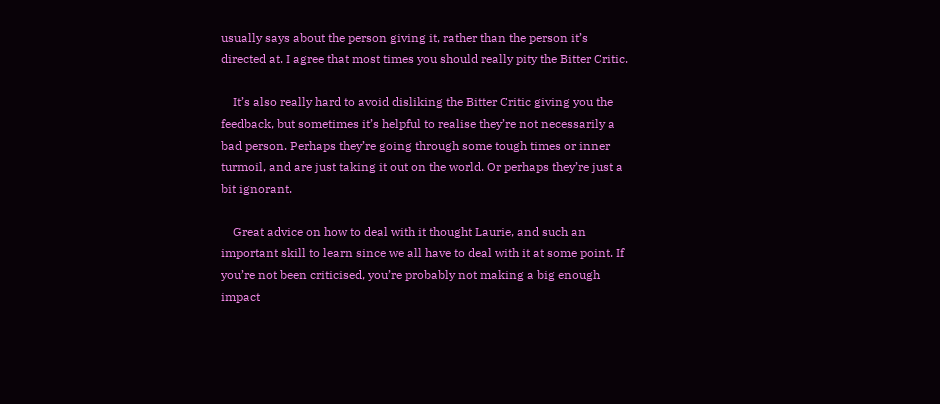usually says about the person giving it, rather than the person it’s directed at. I agree that most times you should really pity the Bitter Critic.

    It’s also really hard to avoid disliking the Bitter Critic giving you the feedback, but sometimes it’s helpful to realise they’re not necessarily a bad person. Perhaps they’re going through some tough times or inner turmoil, and are just taking it out on the world. Or perhaps they’re just a bit ignorant.

    Great advice on how to deal with it thought Laurie, and such an important skill to learn since we all have to deal with it at some point. If you’re not been criticised, you’re probably not making a big enough impact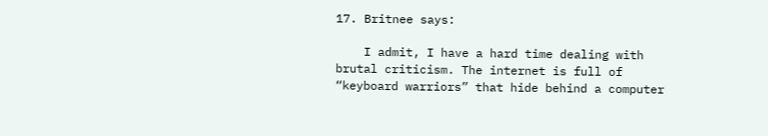17. Britnee says:

    I admit, I have a hard time dealing with brutal criticism. The internet is full of “keyboard warriors” that hide behind a computer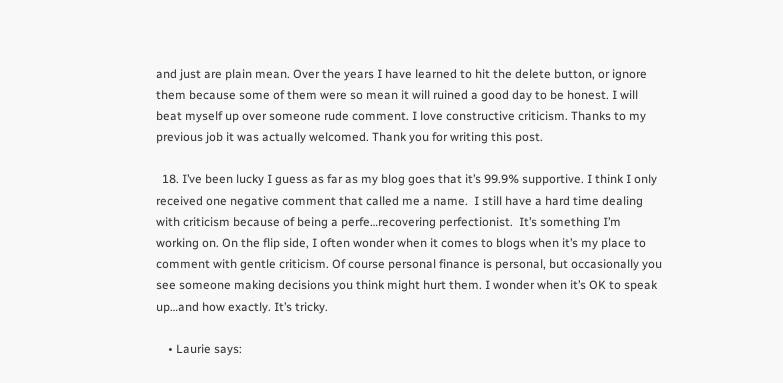and just are plain mean. Over the years I have learned to hit the delete button, or ignore them because some of them were so mean it will ruined a good day to be honest. I will beat myself up over someone rude comment. I love constructive criticism. Thanks to my previous job it was actually welcomed. Thank you for writing this post.

  18. I’ve been lucky I guess as far as my blog goes that it’s 99.9% supportive. I think I only received one negative comment that called me a name.  I still have a hard time dealing with criticism because of being a perfe…recovering perfectionist.  It’s something I’m working on. On the flip side, I often wonder when it comes to blogs when it’s my place to comment with gentle criticism. Of course personal finance is personal, but occasionally you see someone making decisions you think might hurt them. I wonder when it’s OK to speak up…and how exactly. It’s tricky.

    • Laurie says: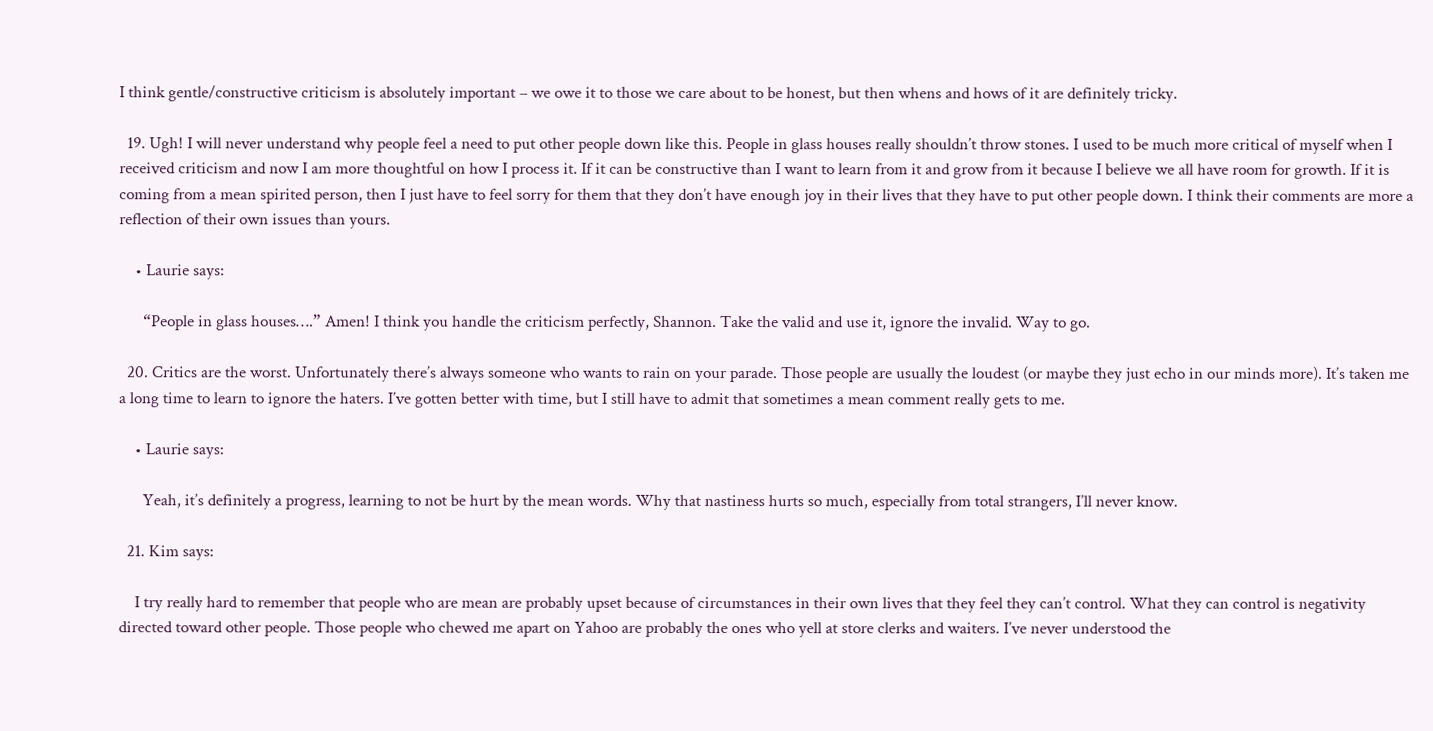I think gentle/constructive criticism is absolutely important – we owe it to those we care about to be honest, but then whens and hows of it are definitely tricky.

  19. Ugh! I will never understand why people feel a need to put other people down like this. People in glass houses really shouldn’t throw stones. I used to be much more critical of myself when I received criticism and now I am more thoughtful on how I process it. If it can be constructive than I want to learn from it and grow from it because I believe we all have room for growth. If it is coming from a mean spirited person, then I just have to feel sorry for them that they don’t have enough joy in their lives that they have to put other people down. I think their comments are more a reflection of their own issues than yours.

    • Laurie says:

      “People in glass houses….” Amen! I think you handle the criticism perfectly, Shannon. Take the valid and use it, ignore the invalid. Way to go.

  20. Critics are the worst. Unfortunately there’s always someone who wants to rain on your parade. Those people are usually the loudest (or maybe they just echo in our minds more). It’s taken me a long time to learn to ignore the haters. I’ve gotten better with time, but I still have to admit that sometimes a mean comment really gets to me.

    • Laurie says:

      Yeah, it’s definitely a progress, learning to not be hurt by the mean words. Why that nastiness hurts so much, especially from total strangers, I’ll never know.

  21. Kim says:

    I try really hard to remember that people who are mean are probably upset because of circumstances in their own lives that they feel they can’t control. What they can control is negativity directed toward other people. Those people who chewed me apart on Yahoo are probably the ones who yell at store clerks and waiters. I’ve never understood the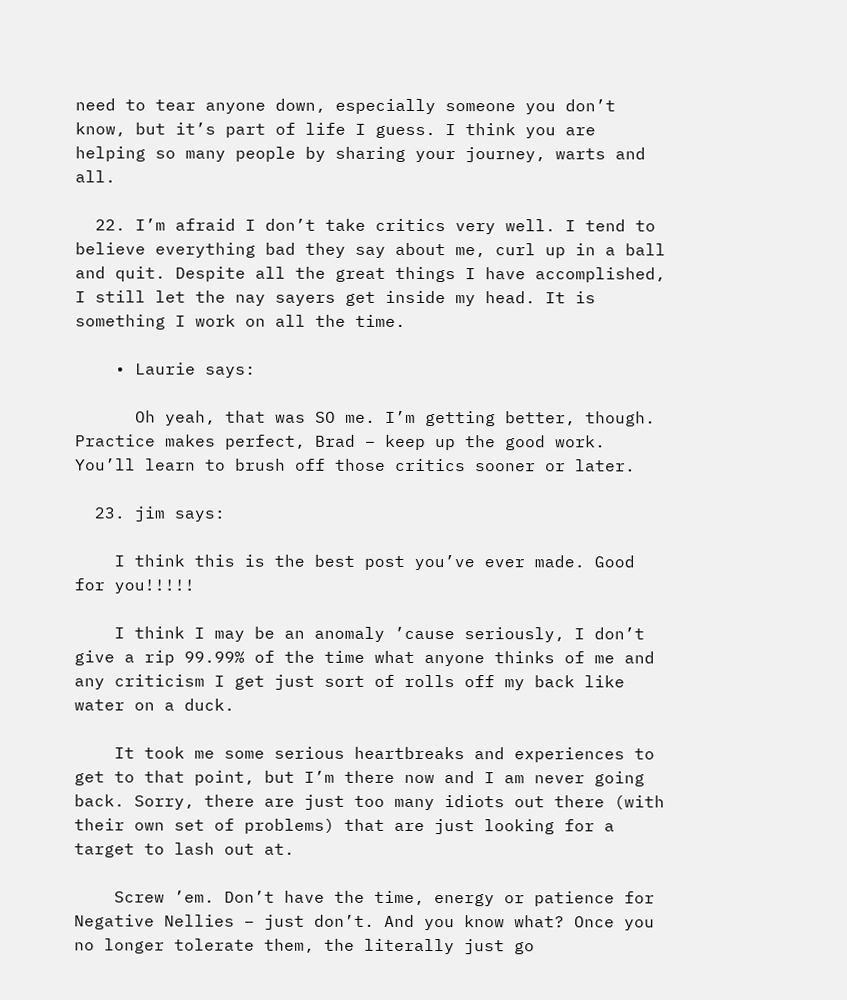need to tear anyone down, especially someone you don’t know, but it’s part of life I guess. I think you are helping so many people by sharing your journey, warts and all.

  22. I’m afraid I don’t take critics very well. I tend to believe everything bad they say about me, curl up in a ball and quit. Despite all the great things I have accomplished, I still let the nay sayers get inside my head. It is something I work on all the time.

    • Laurie says:

      Oh yeah, that was SO me. I’m getting better, though. Practice makes perfect, Brad – keep up the good work. You’ll learn to brush off those critics sooner or later.

  23. jim says:

    I think this is the best post you’ve ever made. Good for you!!!!!

    I think I may be an anomaly ’cause seriously, I don’t give a rip 99.99% of the time what anyone thinks of me and any criticism I get just sort of rolls off my back like water on a duck.

    It took me some serious heartbreaks and experiences to get to that point, but I’m there now and I am never going back. Sorry, there are just too many idiots out there (with their own set of problems) that are just looking for a target to lash out at.

    Screw ’em. Don’t have the time, energy or patience for Negative Nellies – just don’t. And you know what? Once you no longer tolerate them, the literally just go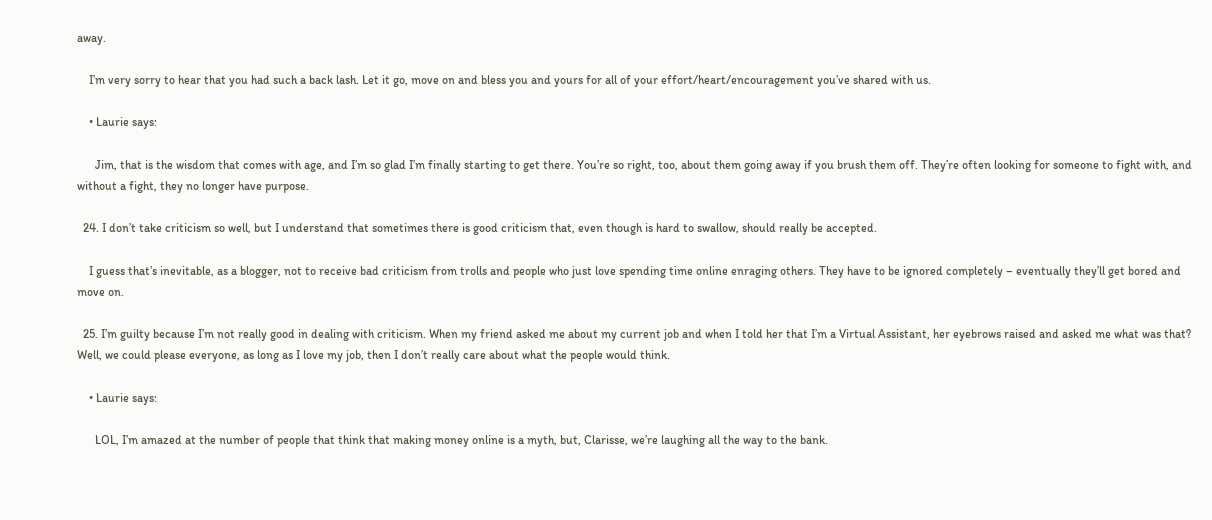away.

    I’m very sorry to hear that you had such a back lash. Let it go, move on and bless you and yours for all of your effort/heart/encouragement you’ve shared with us.

    • Laurie says:

      Jim, that is the wisdom that comes with age, and I’m so glad I’m finally starting to get there. You’re so right, too, about them going away if you brush them off. They’re often looking for someone to fight with, and without a fight, they no longer have purpose.

  24. I don’t take criticism so well, but I understand that sometimes there is good criticism that, even though is hard to swallow, should really be accepted.

    I guess that’s inevitable, as a blogger, not to receive bad criticism from trolls and people who just love spending time online enraging others. They have to be ignored completely – eventually they’ll get bored and move on.

  25. I’m guilty because I’m not really good in dealing with criticism. When my friend asked me about my current job and when I told her that I’m a Virtual Assistant, her eyebrows raised and asked me what was that? Well, we could please everyone, as long as I love my job, then I don’t really care about what the people would think.

    • Laurie says:

      LOL, I’m amazed at the number of people that think that making money online is a myth, but, Clarisse, we’re laughing all the way to the bank.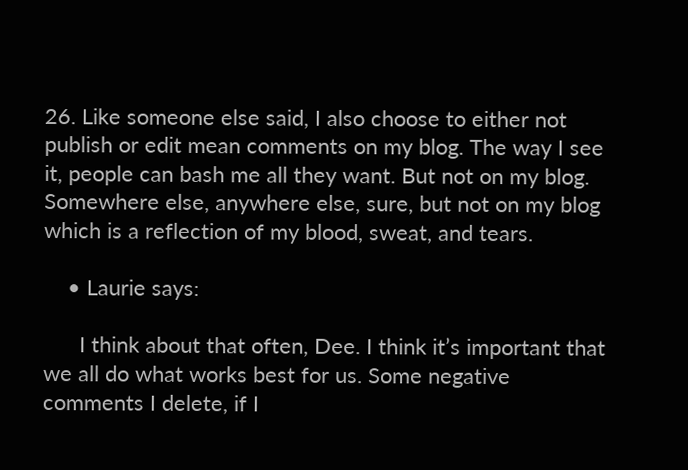26. Like someone else said, I also choose to either not publish or edit mean comments on my blog. The way I see it, people can bash me all they want. But not on my blog. Somewhere else, anywhere else, sure, but not on my blog which is a reflection of my blood, sweat, and tears.

    • Laurie says:

      I think about that often, Dee. I think it’s important that we all do what works best for us. Some negative comments I delete, if I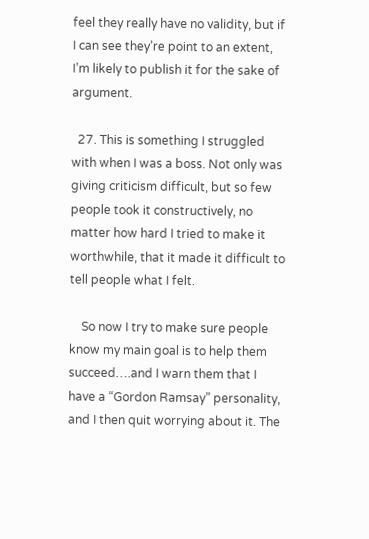feel they really have no validity, but if I can see they’re point to an extent, I’m likely to publish it for the sake of argument.

  27. This is something I struggled with when I was a boss. Not only was giving criticism difficult, but so few people took it constructively, no matter how hard I tried to make it worthwhile, that it made it difficult to tell people what I felt.

    So now I try to make sure people know my main goal is to help them succeed….and I warn them that I have a “Gordon Ramsay” personality, and I then quit worrying about it. The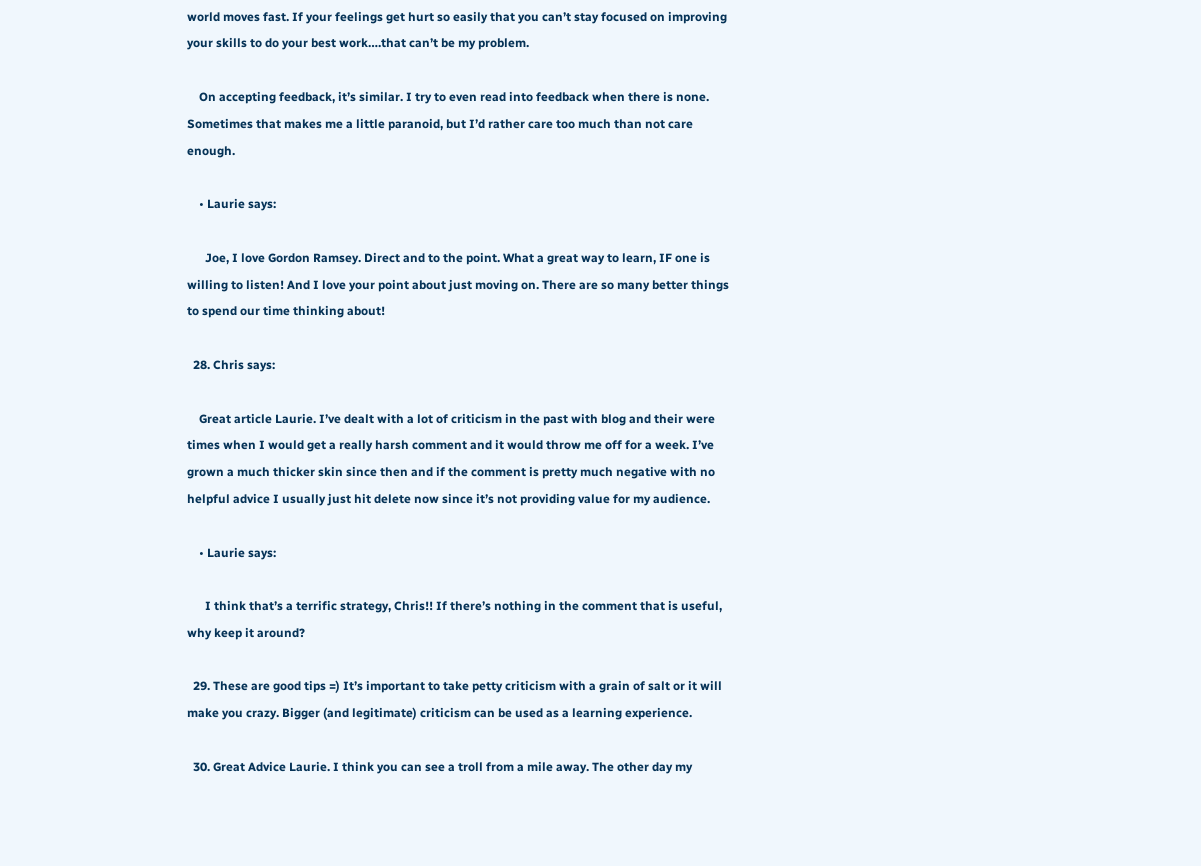world moves fast. If your feelings get hurt so easily that you can’t stay focused on improving your skills to do your best work….that can’t be my problem.

    On accepting feedback, it’s similar. I try to even read into feedback when there is none. Sometimes that makes me a little paranoid, but I’d rather care too much than not care enough.

    • Laurie says:

      Joe, I love Gordon Ramsey. Direct and to the point. What a great way to learn, IF one is willing to listen! And I love your point about just moving on. There are so many better things to spend our time thinking about!

  28. Chris says:

    Great article Laurie. I’ve dealt with a lot of criticism in the past with blog and their were times when I would get a really harsh comment and it would throw me off for a week. I’ve grown a much thicker skin since then and if the comment is pretty much negative with no helpful advice I usually just hit delete now since it’s not providing value for my audience.

    • Laurie says:

      I think that’s a terrific strategy, Chris!! If there’s nothing in the comment that is useful, why keep it around?

  29. These are good tips =) It’s important to take petty criticism with a grain of salt or it will make you crazy. Bigger (and legitimate) criticism can be used as a learning experience.

  30. Great Advice Laurie. I think you can see a troll from a mile away. The other day my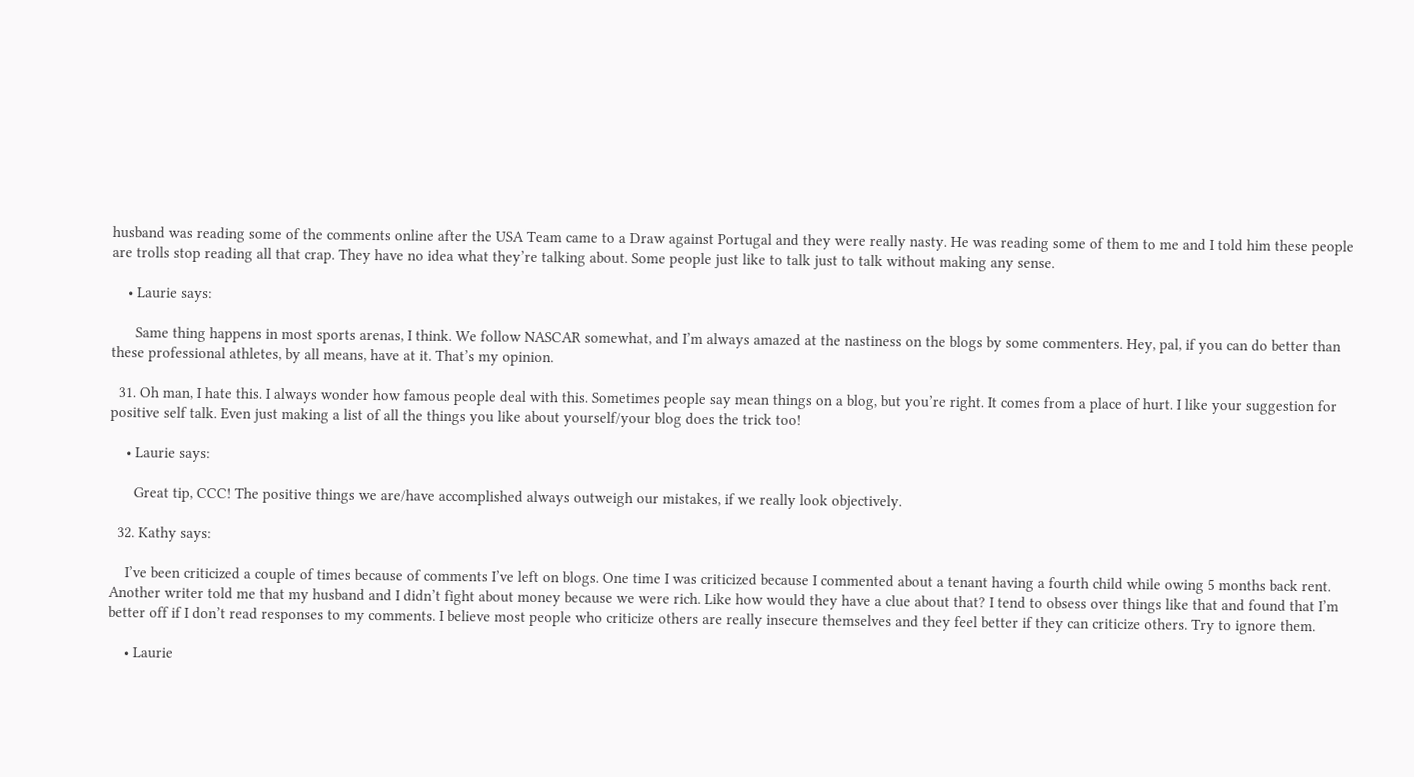husband was reading some of the comments online after the USA Team came to a Draw against Portugal and they were really nasty. He was reading some of them to me and I told him these people are trolls stop reading all that crap. They have no idea what they’re talking about. Some people just like to talk just to talk without making any sense.

    • Laurie says:

      Same thing happens in most sports arenas, I think. We follow NASCAR somewhat, and I’m always amazed at the nastiness on the blogs by some commenters. Hey, pal, if you can do better than these professional athletes, by all means, have at it. That’s my opinion.

  31. Oh man, I hate this. I always wonder how famous people deal with this. Sometimes people say mean things on a blog, but you’re right. It comes from a place of hurt. I like your suggestion for positive self talk. Even just making a list of all the things you like about yourself/your blog does the trick too!

    • Laurie says:

      Great tip, CCC! The positive things we are/have accomplished always outweigh our mistakes, if we really look objectively.

  32. Kathy says:

    I’ve been criticized a couple of times because of comments I’ve left on blogs. One time I was criticized because I commented about a tenant having a fourth child while owing 5 months back rent. Another writer told me that my husband and I didn’t fight about money because we were rich. Like how would they have a clue about that? I tend to obsess over things like that and found that I’m better off if I don’t read responses to my comments. I believe most people who criticize others are really insecure themselves and they feel better if they can criticize others. Try to ignore them.

    • Laurie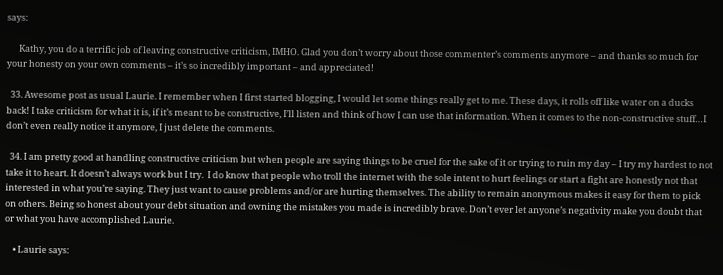says:

      Kathy, you do a terrific job of leaving constructive criticism, IMHO. Glad you don’t worry about those commenter’s comments anymore – and thanks so much for your honesty on your own comments – it’s so incredibly important – and appreciated!

  33. Awesome post as usual Laurie. I remember when I first started blogging, I would let some things really get to me. These days, it rolls off like water on a ducks back! I take criticism for what it is, if it’s meant to be constructive, I’ll listen and think of how I can use that information. When it comes to the non-constructive stuff…I don’t even really notice it anymore, I just delete the comments.

  34. I am pretty good at handling constructive criticism but when people are saying things to be cruel for the sake of it or trying to ruin my day – I try my hardest to not take it to heart. It doesn’t always work but I try.  I do know that people who troll the internet with the sole intent to hurt feelings or start a fight are honestly not that interested in what you’re saying. They just want to cause problems and/or are hurting themselves. The ability to remain anonymous makes it easy for them to pick on others. Being so honest about your debt situation and owning the mistakes you made is incredibly brave. Don’t ever let anyone’s negativity make you doubt that or what you have accomplished Laurie.

    • Laurie says: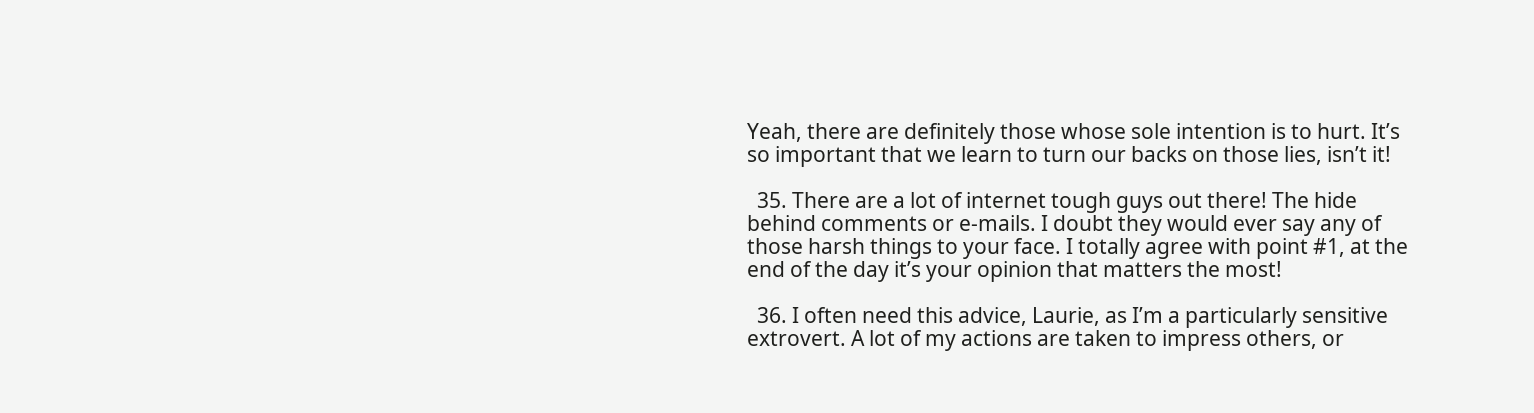Yeah, there are definitely those whose sole intention is to hurt. It’s so important that we learn to turn our backs on those lies, isn’t it!

  35. There are a lot of internet tough guys out there! The hide behind comments or e-mails. I doubt they would ever say any of those harsh things to your face. I totally agree with point #1, at the end of the day it’s your opinion that matters the most!

  36. I often need this advice, Laurie, as I’m a particularly sensitive extrovert. A lot of my actions are taken to impress others, or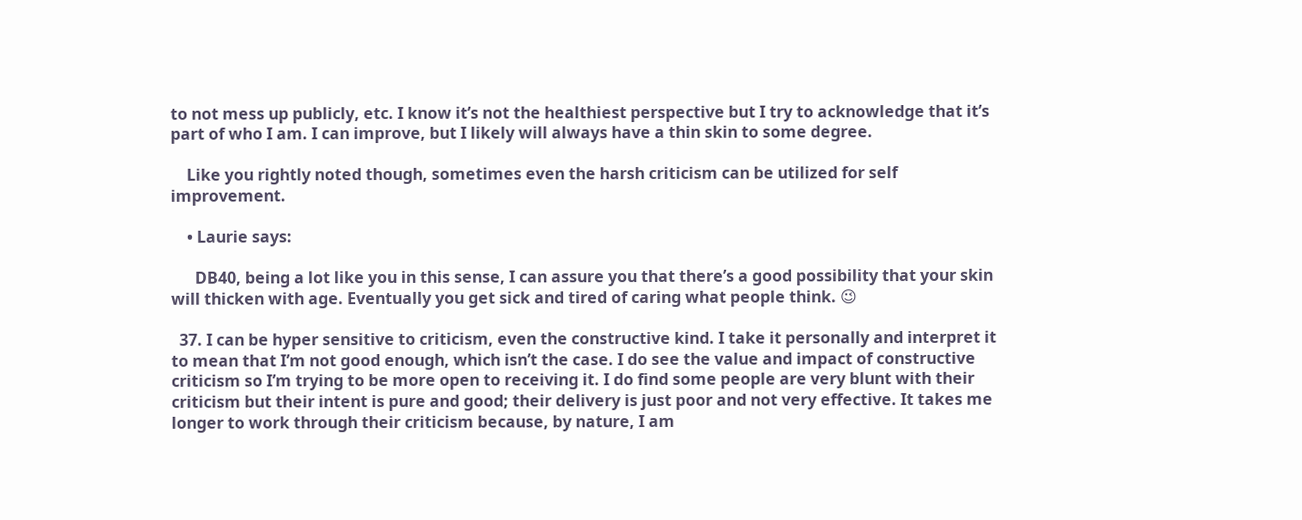to not mess up publicly, etc. I know it’s not the healthiest perspective but I try to acknowledge that it’s part of who I am. I can improve, but I likely will always have a thin skin to some degree.

    Like you rightly noted though, sometimes even the harsh criticism can be utilized for self improvement.

    • Laurie says:

      DB40, being a lot like you in this sense, I can assure you that there’s a good possibility that your skin will thicken with age. Eventually you get sick and tired of caring what people think. 😉

  37. I can be hyper sensitive to criticism, even the constructive kind. I take it personally and interpret it to mean that I’m not good enough, which isn’t the case. I do see the value and impact of constructive criticism so I’m trying to be more open to receiving it. I do find some people are very blunt with their criticism but their intent is pure and good; their delivery is just poor and not very effective. It takes me longer to work through their criticism because, by nature, I am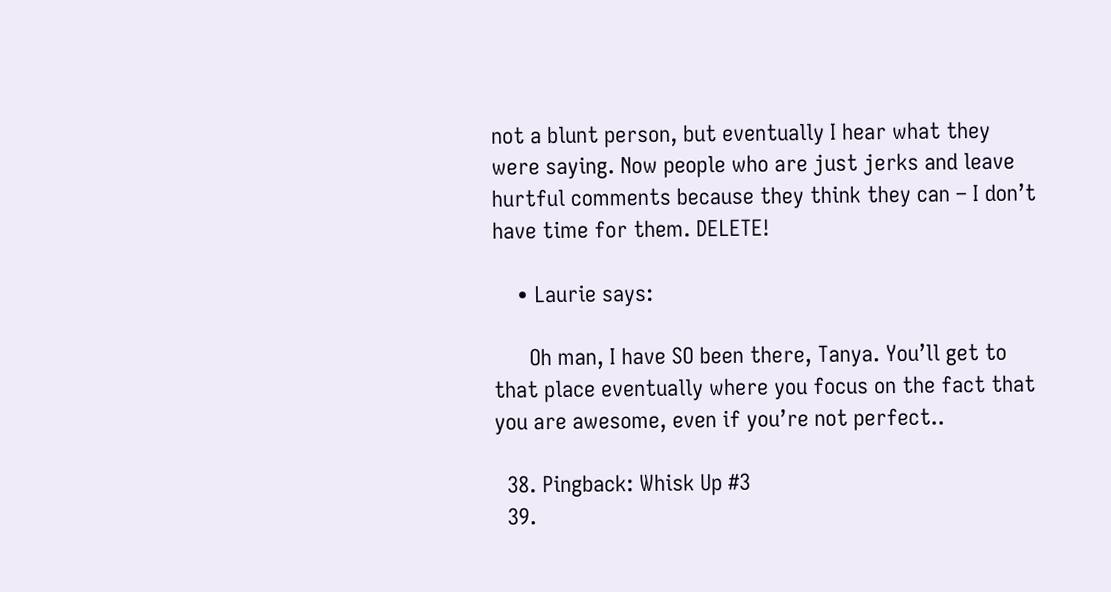not a blunt person, but eventually I hear what they were saying. Now people who are just jerks and leave hurtful comments because they think they can – I don’t have time for them. DELETE!

    • Laurie says:

      Oh man, I have SO been there, Tanya. You’ll get to that place eventually where you focus on the fact that you are awesome, even if you’re not perfect..

  38. Pingback: Whisk Up #3
  39.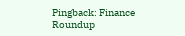Pingback: Finance Roundup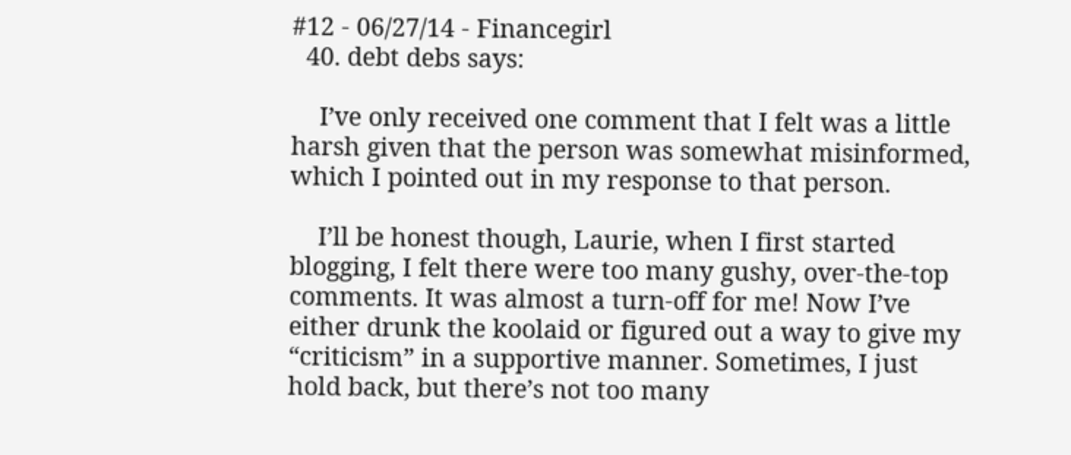#12 - 06/27/14 - Financegirl
  40. debt debs says:

    I’ve only received one comment that I felt was a little harsh given that the person was somewhat misinformed, which I pointed out in my response to that person.

    I’ll be honest though, Laurie, when I first started blogging, I felt there were too many gushy, over-the-top comments. It was almost a turn-off for me! Now I’ve either drunk the koolaid or figured out a way to give my “criticism” in a supportive manner. Sometimes, I just hold back, but there’s not too many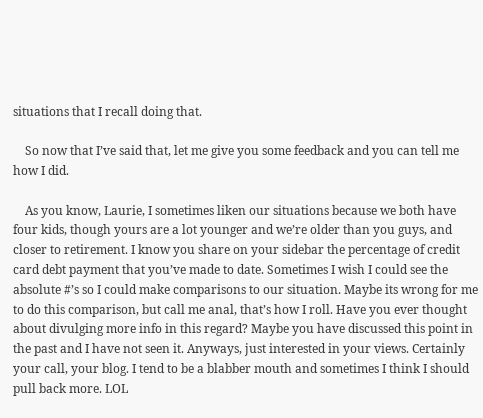situations that I recall doing that.

    So now that I’ve said that, let me give you some feedback and you can tell me how I did.

    As you know, Laurie, I sometimes liken our situations because we both have four kids, though yours are a lot younger and we’re older than you guys, and closer to retirement. I know you share on your sidebar the percentage of credit card debt payment that you’ve made to date. Sometimes I wish I could see the absolute #’s so I could make comparisons to our situation. Maybe its wrong for me to do this comparison, but call me anal, that’s how I roll. Have you ever thought about divulging more info in this regard? Maybe you have discussed this point in the past and I have not seen it. Anyways, just interested in your views. Certainly your call, your blog. I tend to be a blabber mouth and sometimes I think I should pull back more. LOL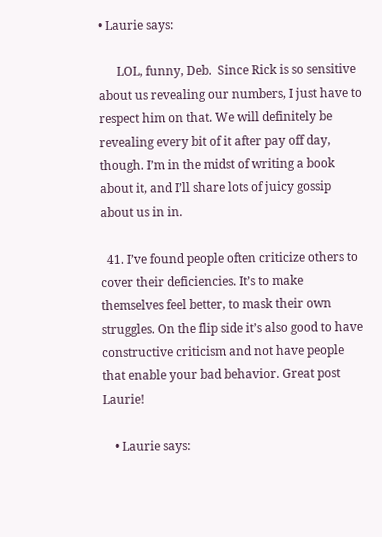• Laurie says:

      LOL, funny, Deb.  Since Rick is so sensitive about us revealing our numbers, I just have to respect him on that. We will definitely be revealing every bit of it after pay off day, though. I’m in the midst of writing a book about it, and I’ll share lots of juicy gossip about us in in.

  41. I’ve found people often criticize others to cover their deficiencies. It’s to make themselves feel better, to mask their own struggles. On the flip side it’s also good to have constructive criticism and not have people that enable your bad behavior. Great post Laurie!

    • Laurie says: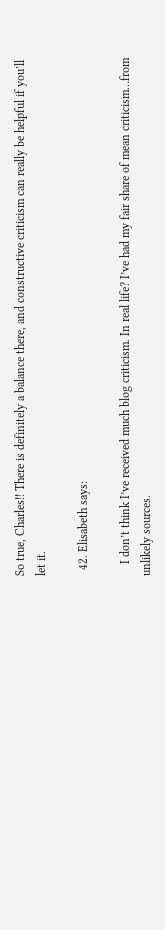So true, Charles!! There is definitely a balance there, and constructive criticism can really be helpful if you’ll let it.

  42. Elisabeth says:

    I don’t think I’ve received much blog criticism. In real life? I’ve had my fair share of mean criticism…from unlikely sources.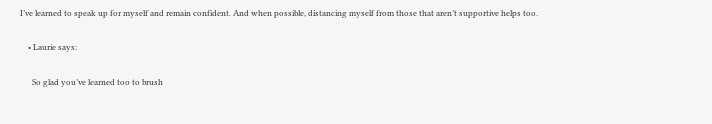I’ve learned to speak up for myself and remain confident. And when possible, distancing myself from those that aren’t supportive helps too.

    • Laurie says:

      So glad you’ve learned too to brush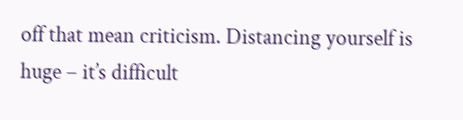off that mean criticism. Distancing yourself is huge – it’s difficult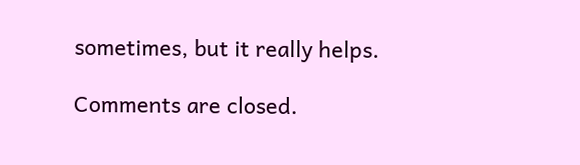sometimes, but it really helps.

Comments are closed.